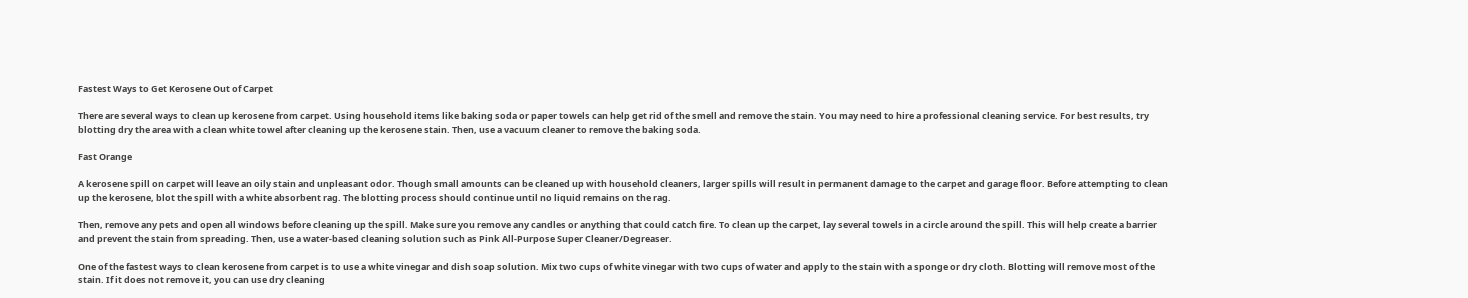Fastest Ways to Get Kerosene Out of Carpet

There are several ways to clean up kerosene from carpet. Using household items like baking soda or paper towels can help get rid of the smell and remove the stain. You may need to hire a professional cleaning service. For best results, try blotting dry the area with a clean white towel after cleaning up the kerosene stain. Then, use a vacuum cleaner to remove the baking soda.

Fast Orange

A kerosene spill on carpet will leave an oily stain and unpleasant odor. Though small amounts can be cleaned up with household cleaners, larger spills will result in permanent damage to the carpet and garage floor. Before attempting to clean up the kerosene, blot the spill with a white absorbent rag. The blotting process should continue until no liquid remains on the rag.

Then, remove any pets and open all windows before cleaning up the spill. Make sure you remove any candles or anything that could catch fire. To clean up the carpet, lay several towels in a circle around the spill. This will help create a barrier and prevent the stain from spreading. Then, use a water-based cleaning solution such as Pink All-Purpose Super Cleaner/Degreaser.

One of the fastest ways to clean kerosene from carpet is to use a white vinegar and dish soap solution. Mix two cups of white vinegar with two cups of water and apply to the stain with a sponge or dry cloth. Blotting will remove most of the stain. If it does not remove it, you can use dry cleaning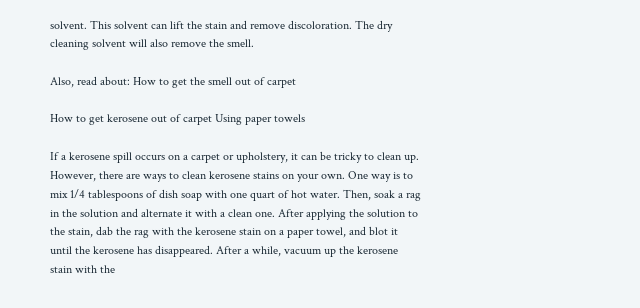solvent. This solvent can lift the stain and remove discoloration. The dry cleaning solvent will also remove the smell.

Also, read about: How to get the smell out of carpet

How to get kerosene out of carpet Using paper towels

If a kerosene spill occurs on a carpet or upholstery, it can be tricky to clean up. However, there are ways to clean kerosene stains on your own. One way is to mix 1/4 tablespoons of dish soap with one quart of hot water. Then, soak a rag in the solution and alternate it with a clean one. After applying the solution to the stain, dab the rag with the kerosene stain on a paper towel, and blot it until the kerosene has disappeared. After a while, vacuum up the kerosene stain with the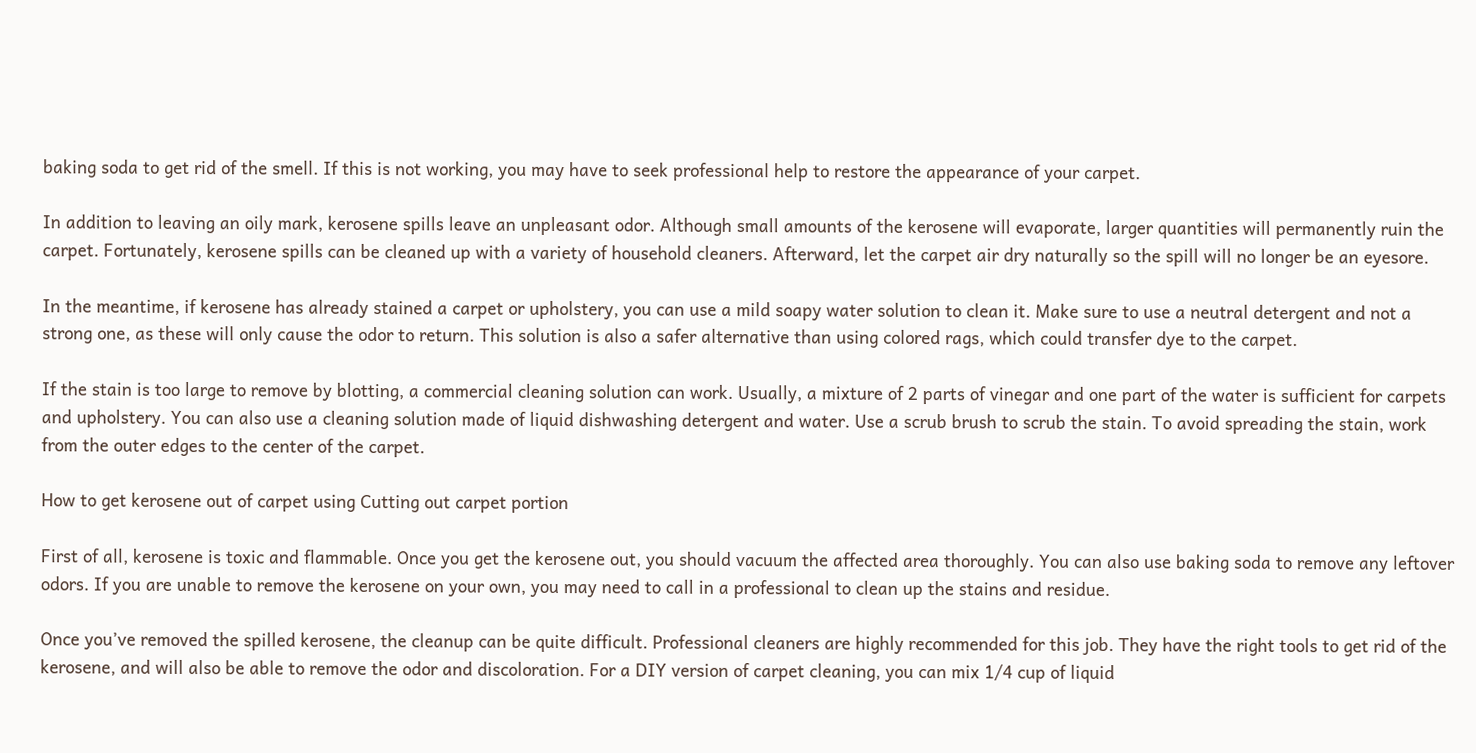baking soda to get rid of the smell. If this is not working, you may have to seek professional help to restore the appearance of your carpet.

In addition to leaving an oily mark, kerosene spills leave an unpleasant odor. Although small amounts of the kerosene will evaporate, larger quantities will permanently ruin the carpet. Fortunately, kerosene spills can be cleaned up with a variety of household cleaners. Afterward, let the carpet air dry naturally so the spill will no longer be an eyesore.

In the meantime, if kerosene has already stained a carpet or upholstery, you can use a mild soapy water solution to clean it. Make sure to use a neutral detergent and not a strong one, as these will only cause the odor to return. This solution is also a safer alternative than using colored rags, which could transfer dye to the carpet.

If the stain is too large to remove by blotting, a commercial cleaning solution can work. Usually, a mixture of 2 parts of vinegar and one part of the water is sufficient for carpets and upholstery. You can also use a cleaning solution made of liquid dishwashing detergent and water. Use a scrub brush to scrub the stain. To avoid spreading the stain, work from the outer edges to the center of the carpet.

How to get kerosene out of carpet using Cutting out carpet portion

First of all, kerosene is toxic and flammable. Once you get the kerosene out, you should vacuum the affected area thoroughly. You can also use baking soda to remove any leftover odors. If you are unable to remove the kerosene on your own, you may need to call in a professional to clean up the stains and residue.

Once you’ve removed the spilled kerosene, the cleanup can be quite difficult. Professional cleaners are highly recommended for this job. They have the right tools to get rid of the kerosene, and will also be able to remove the odor and discoloration. For a DIY version of carpet cleaning, you can mix 1/4 cup of liquid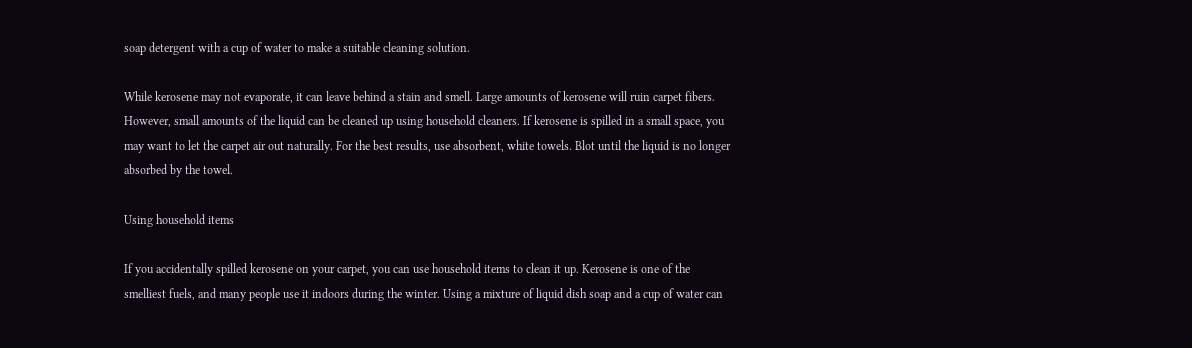soap detergent with a cup of water to make a suitable cleaning solution.

While kerosene may not evaporate, it can leave behind a stain and smell. Large amounts of kerosene will ruin carpet fibers. However, small amounts of the liquid can be cleaned up using household cleaners. If kerosene is spilled in a small space, you may want to let the carpet air out naturally. For the best results, use absorbent, white towels. Blot until the liquid is no longer absorbed by the towel.

Using household items

If you accidentally spilled kerosene on your carpet, you can use household items to clean it up. Kerosene is one of the smelliest fuels, and many people use it indoors during the winter. Using a mixture of liquid dish soap and a cup of water can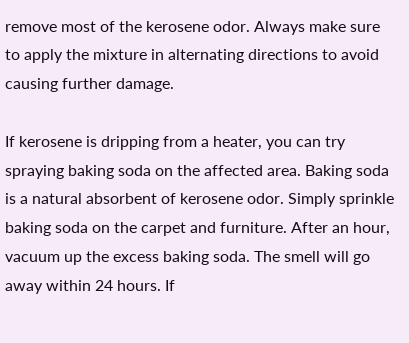remove most of the kerosene odor. Always make sure to apply the mixture in alternating directions to avoid causing further damage.

If kerosene is dripping from a heater, you can try spraying baking soda on the affected area. Baking soda is a natural absorbent of kerosene odor. Simply sprinkle baking soda on the carpet and furniture. After an hour, vacuum up the excess baking soda. The smell will go away within 24 hours. If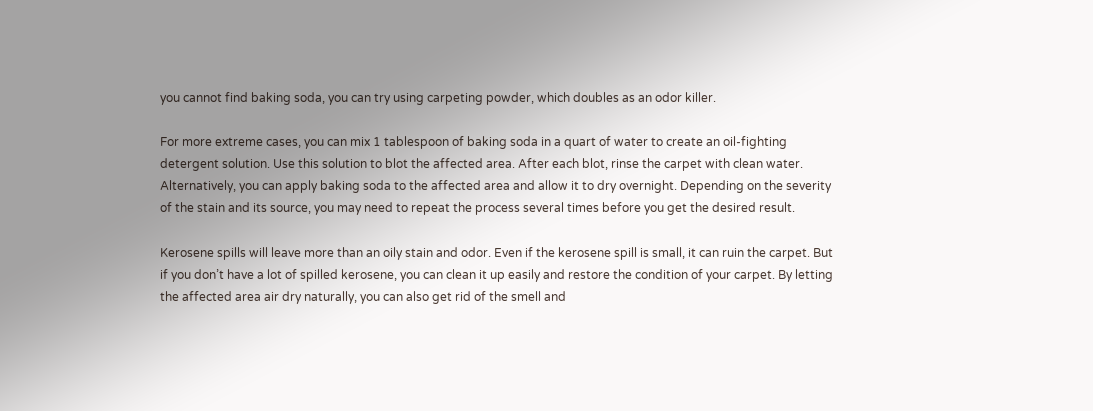you cannot find baking soda, you can try using carpeting powder, which doubles as an odor killer.

For more extreme cases, you can mix 1 tablespoon of baking soda in a quart of water to create an oil-fighting detergent solution. Use this solution to blot the affected area. After each blot, rinse the carpet with clean water. Alternatively, you can apply baking soda to the affected area and allow it to dry overnight. Depending on the severity of the stain and its source, you may need to repeat the process several times before you get the desired result.

Kerosene spills will leave more than an oily stain and odor. Even if the kerosene spill is small, it can ruin the carpet. But if you don’t have a lot of spilled kerosene, you can clean it up easily and restore the condition of your carpet. By letting the affected area air dry naturally, you can also get rid of the smell and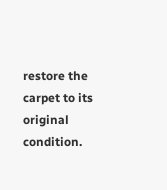restore the carpet to its original condition.